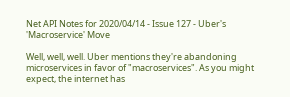Net API Notes for 2020/04/14 - Issue 127 - Uber's 'Macroservice' Move

Well, well, well. Uber mentions they're abandoning microservices in favor of "macroservices". As you might expect, the internet has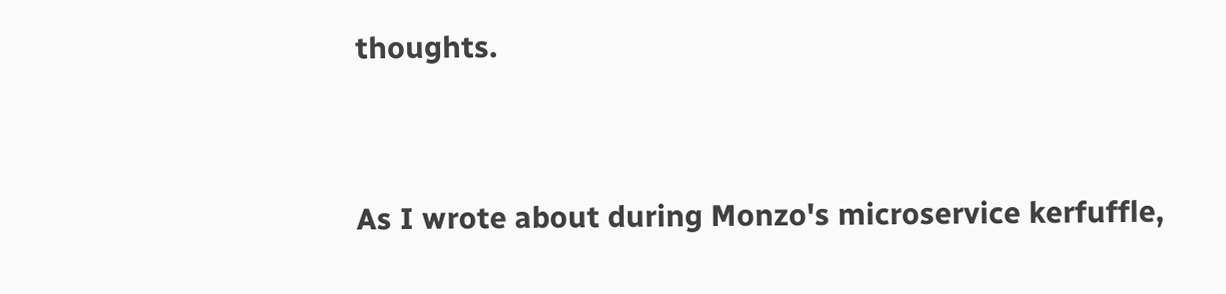thoughts.


As I wrote about during Monzo's microservice kerfuffle,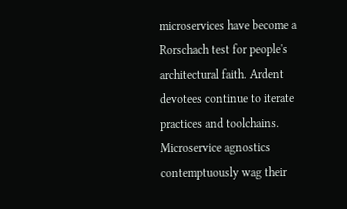microservices have become a Rorschach test for people's architectural faith. Ardent devotees continue to iterate practices and toolchains. Microservice agnostics contemptuously wag their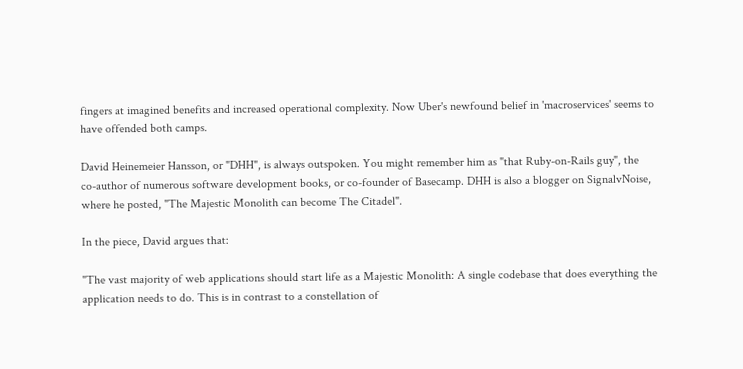fingers at imagined benefits and increased operational complexity. Now Uber's newfound belief in 'macroservices' seems to have offended both camps.

David Heinemeier Hansson, or "DHH", is always outspoken. You might remember him as "that Ruby-on-Rails guy", the co-author of numerous software development books, or co-founder of Basecamp. DHH is also a blogger on SignalvNoise, where he posted, "The Majestic Monolith can become The Citadel".

In the piece, David argues that:

"The vast majority of web applications should start life as a Majestic Monolith: A single codebase that does everything the application needs to do. This is in contrast to a constellation of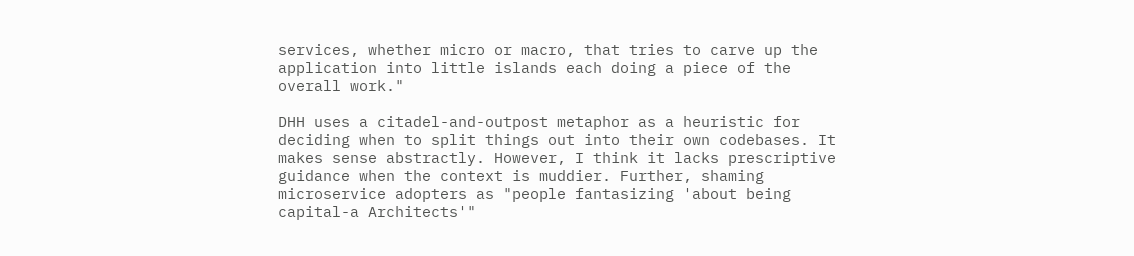services, whether micro or macro, that tries to carve up the application into little islands each doing a piece of the overall work."

DHH uses a citadel-and-outpost metaphor as a heuristic for deciding when to split things out into their own codebases. It makes sense abstractly. However, I think it lacks prescriptive guidance when the context is muddier. Further, shaming microservice adopters as "people fantasizing 'about being capital-a Architects'"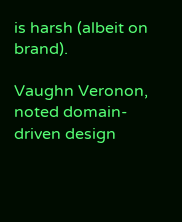is harsh (albeit on brand).

Vaughn Veronon, noted domain-driven design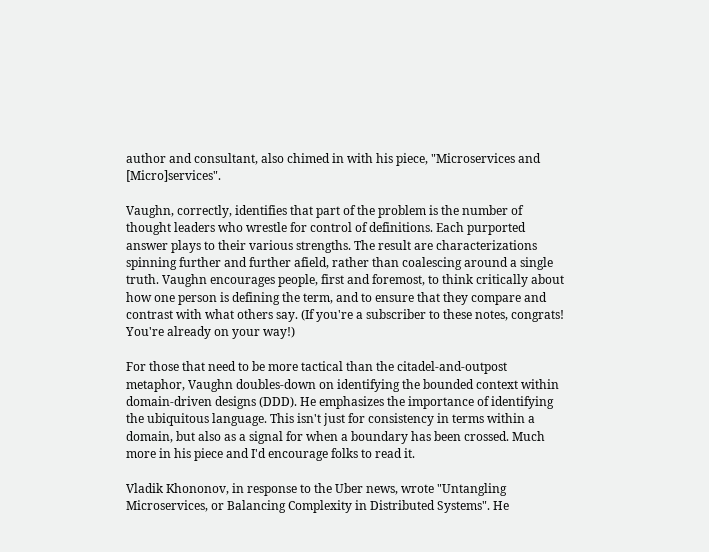author and consultant, also chimed in with his piece, "Microservices and [Micro]services".

Vaughn, correctly, identifies that part of the problem is the number of thought leaders who wrestle for control of definitions. Each purported answer plays to their various strengths. The result are characterizations spinning further and further afield, rather than coalescing around a single truth. Vaughn encourages people, first and foremost, to think critically about how one person is defining the term, and to ensure that they compare and contrast with what others say. (If you're a subscriber to these notes, congrats! You're already on your way!)

For those that need to be more tactical than the citadel-and-outpost metaphor, Vaughn doubles-down on identifying the bounded context within domain-driven designs (DDD). He emphasizes the importance of identifying the ubiquitous language. This isn't just for consistency in terms within a domain, but also as a signal for when a boundary has been crossed. Much more in his piece and I'd encourage folks to read it.

Vladik Khononov, in response to the Uber news, wrote "Untangling Microservices, or Balancing Complexity in Distributed Systems". He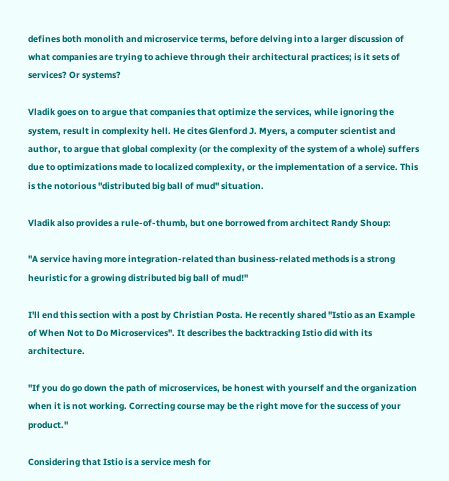defines both monolith and microservice terms, before delving into a larger discussion of what companies are trying to achieve through their architectural practices; is it sets of services? Or systems?

Vladik goes on to argue that companies that optimize the services, while ignoring the system, result in complexity hell. He cites Glenford J. Myers, a computer scientist and author, to argue that global complexity (or the complexity of the system of a whole) suffers due to optimizations made to localized complexity, or the implementation of a service. This is the notorious "distributed big ball of mud" situation.

Vladik also provides a rule-of-thumb, but one borrowed from architect Randy Shoup:

"A service having more integration-related than business-related methods is a strong heuristic for a growing distributed big ball of mud!"

I'll end this section with a post by Christian Posta. He recently shared "Istio as an Example of When Not to Do Microservices". It describes the backtracking Istio did with its architecture.

"If you do go down the path of microservices, be honest with yourself and the organization when it is not working. Correcting course may be the right move for the success of your product."

Considering that Istio is a service mesh for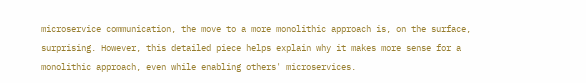microservice communication, the move to a more monolithic approach is, on the surface, surprising. However, this detailed piece helps explain why it makes more sense for a monolithic approach, even while enabling others' microservices.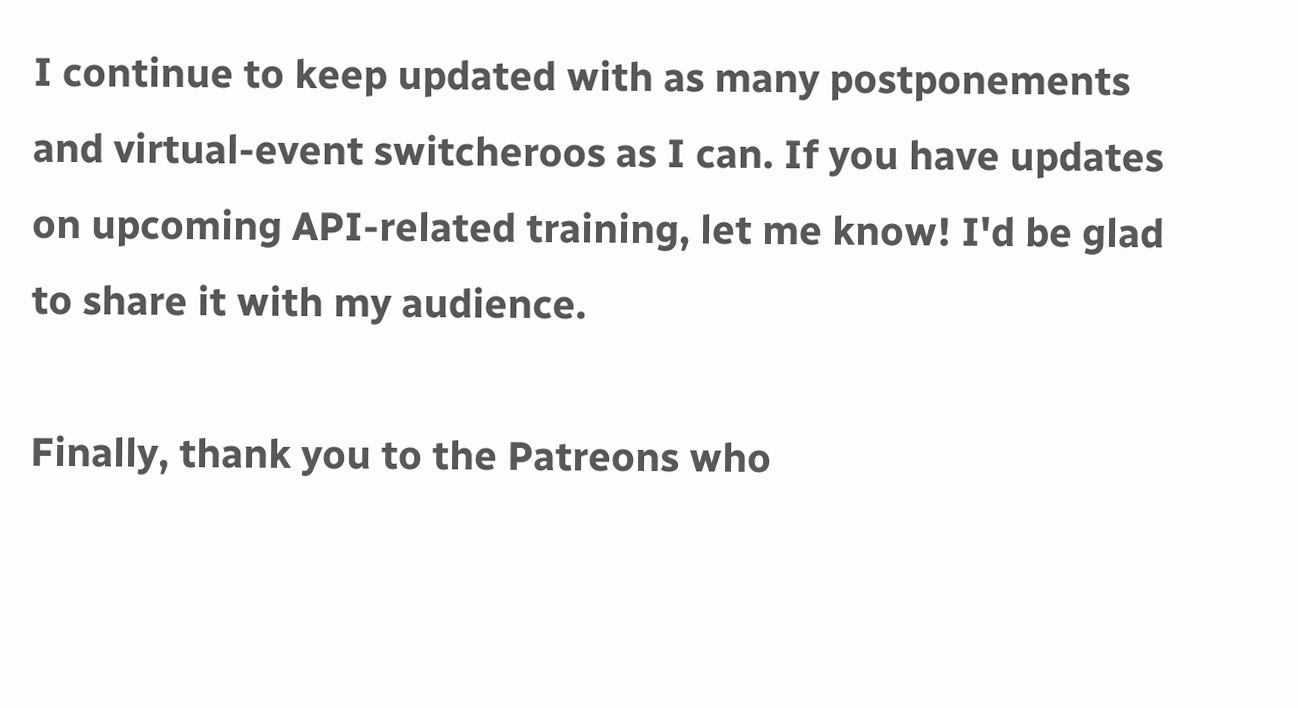I continue to keep updated with as many postponements and virtual-event switcheroos as I can. If you have updates on upcoming API-related training, let me know! I'd be glad to share it with my audience.

Finally, thank you to the Patreons who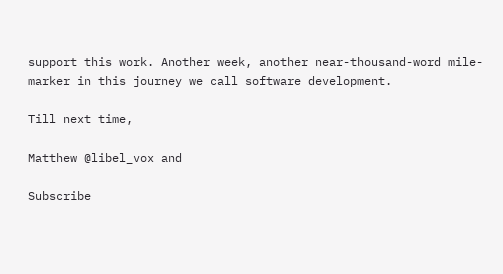support this work. Another week, another near-thousand-word mile-marker in this journey we call software development.

Till next time,

Matthew @libel_vox and

Subscribe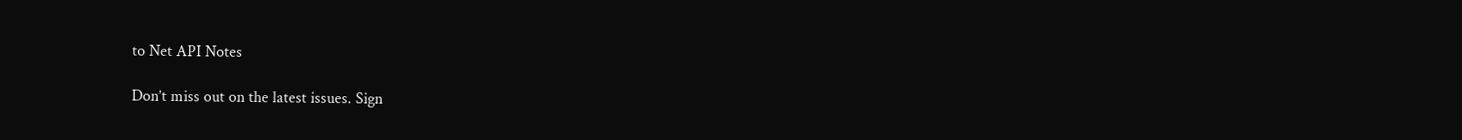to Net API Notes

Don’t miss out on the latest issues. Sign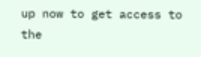up now to get access to the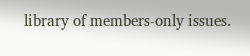library of members-only issues.